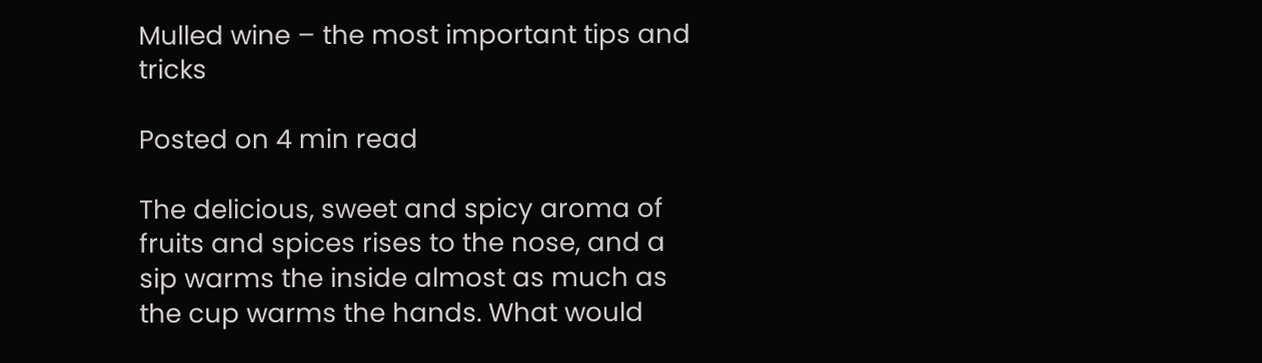Mulled wine – the most important tips and tricks

Posted on 4 min read

The delicious, sweet and spicy aroma of fruits and spices rises to the nose, and a sip warms the inside almost as much as the cup warms the hands. What would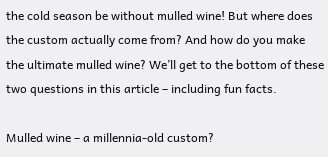the cold season be without mulled wine! But where does the custom actually come from? And how do you make the ultimate mulled wine? We’ll get to the bottom of these two questions in this article – including fun facts.

Mulled wine – a millennia-old custom?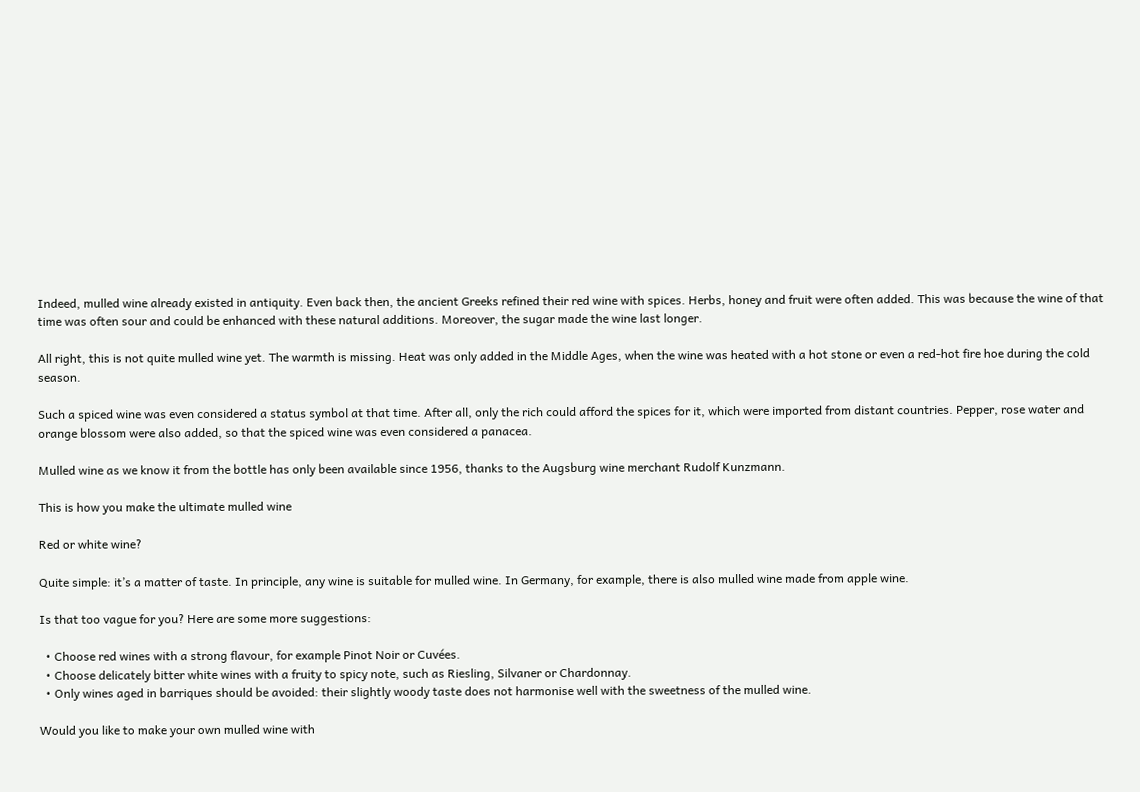Indeed, mulled wine already existed in antiquity. Even back then, the ancient Greeks refined their red wine with spices. Herbs, honey and fruit were often added. This was because the wine of that time was often sour and could be enhanced with these natural additions. Moreover, the sugar made the wine last longer.

All right, this is not quite mulled wine yet. The warmth is missing. Heat was only added in the Middle Ages, when the wine was heated with a hot stone or even a red-hot fire hoe during the cold season.

Such a spiced wine was even considered a status symbol at that time. After all, only the rich could afford the spices for it, which were imported from distant countries. Pepper, rose water and orange blossom were also added, so that the spiced wine was even considered a panacea.

Mulled wine as we know it from the bottle has only been available since 1956, thanks to the Augsburg wine merchant Rudolf Kunzmann.

This is how you make the ultimate mulled wine

Red or white wine?

Quite simple: it’s a matter of taste. In principle, any wine is suitable for mulled wine. In Germany, for example, there is also mulled wine made from apple wine.

Is that too vague for you? Here are some more suggestions:

  • Choose red wines with a strong flavour, for example Pinot Noir or Cuvées.
  • Choose delicately bitter white wines with a fruity to spicy note, such as Riesling, Silvaner or Chardonnay.
  • Only wines aged in barriques should be avoided: their slightly woody taste does not harmonise well with the sweetness of the mulled wine.

Would you like to make your own mulled wine with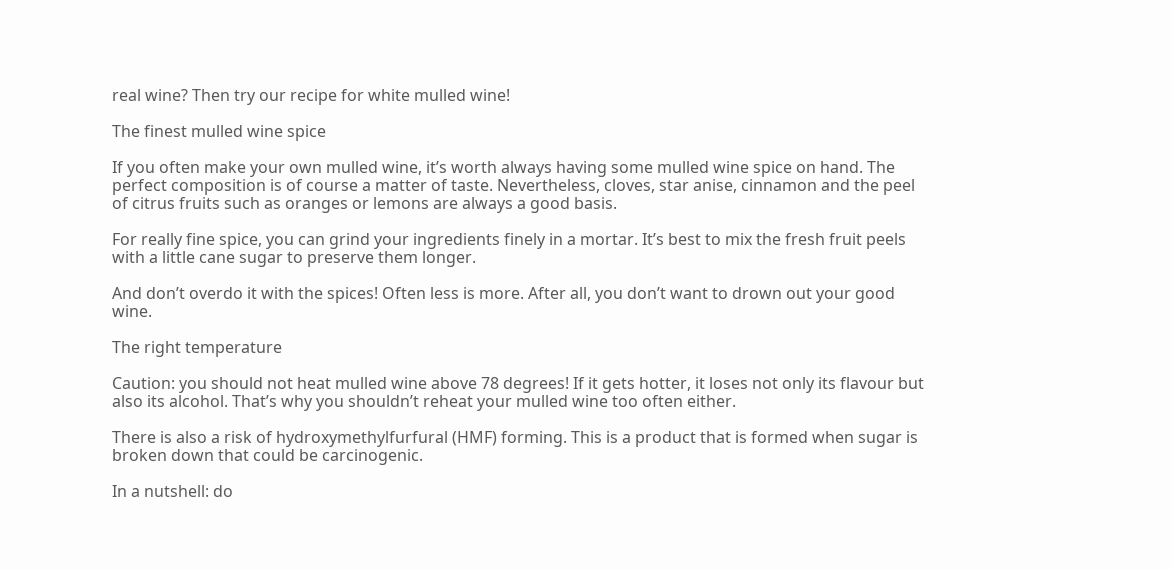real wine? Then try our recipe for white mulled wine!

The finest mulled wine spice

If you often make your own mulled wine, it’s worth always having some mulled wine spice on hand. The perfect composition is of course a matter of taste. Nevertheless, cloves, star anise, cinnamon and the peel of citrus fruits such as oranges or lemons are always a good basis.

For really fine spice, you can grind your ingredients finely in a mortar. It’s best to mix the fresh fruit peels with a little cane sugar to preserve them longer.

And don’t overdo it with the spices! Often less is more. After all, you don’t want to drown out your good wine.

The right temperature

Caution: you should not heat mulled wine above 78 degrees! If it gets hotter, it loses not only its flavour but also its alcohol. That’s why you shouldn’t reheat your mulled wine too often either.

There is also a risk of hydroxymethylfurfural (HMF) forming. This is a product that is formed when sugar is broken down that could be carcinogenic.

In a nutshell: do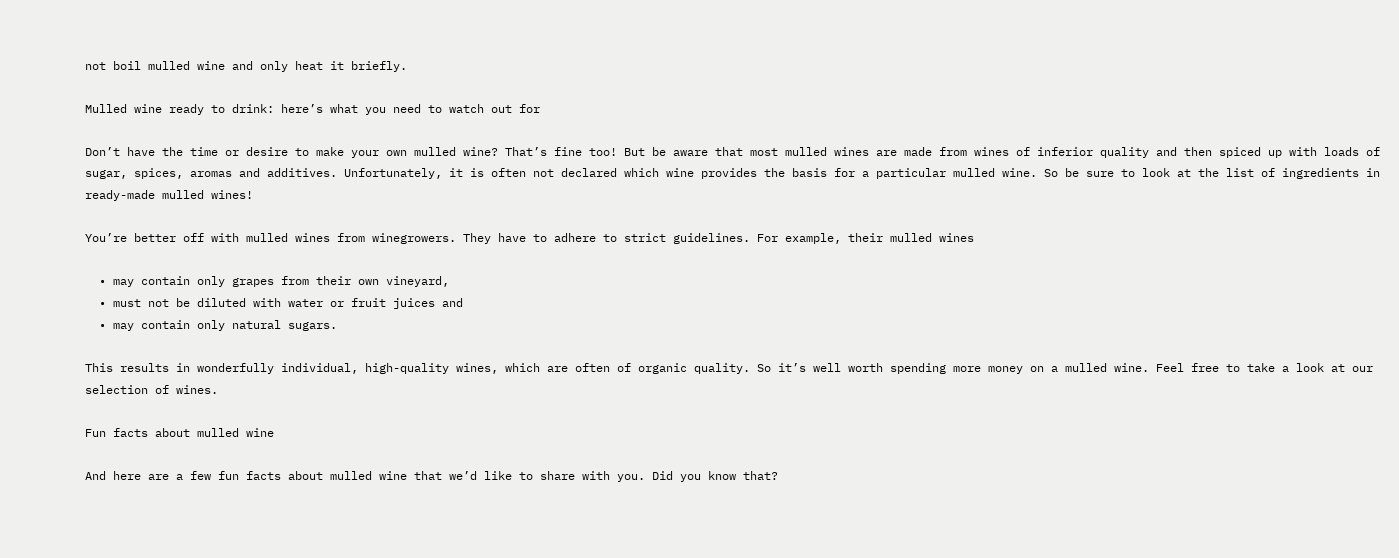not boil mulled wine and only heat it briefly.

Mulled wine ready to drink: here’s what you need to watch out for

Don’t have the time or desire to make your own mulled wine? That’s fine too! But be aware that most mulled wines are made from wines of inferior quality and then spiced up with loads of sugar, spices, aromas and additives. Unfortunately, it is often not declared which wine provides the basis for a particular mulled wine. So be sure to look at the list of ingredients in ready-made mulled wines!

You’re better off with mulled wines from winegrowers. They have to adhere to strict guidelines. For example, their mulled wines

  • may contain only grapes from their own vineyard,
  • must not be diluted with water or fruit juices and
  • may contain only natural sugars.

This results in wonderfully individual, high-quality wines, which are often of organic quality. So it’s well worth spending more money on a mulled wine. Feel free to take a look at our selection of wines.

Fun facts about mulled wine

And here are a few fun facts about mulled wine that we’d like to share with you. Did you know that?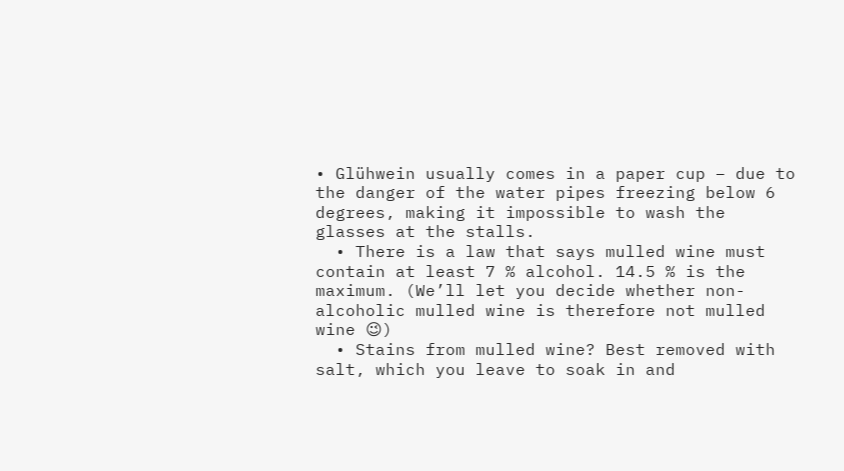• Glühwein usually comes in a paper cup – due to the danger of the water pipes freezing below 6 degrees, making it impossible to wash the glasses at the stalls.
  • There is a law that says mulled wine must contain at least 7 % alcohol. 14.5 % is the maximum. (We’ll let you decide whether non-alcoholic mulled wine is therefore not mulled wine 😉)
  • Stains from mulled wine? Best removed with salt, which you leave to soak in and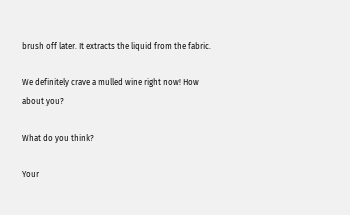brush off later. It extracts the liquid from the fabric.

We definitely crave a mulled wine right now! How about you?

What do you think?

Your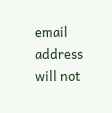email address will not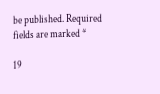be published. Required fields are marked *

19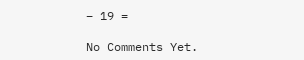− 19 =

No Comments Yet.